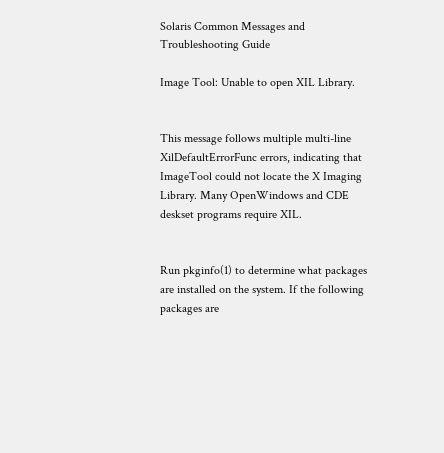Solaris Common Messages and Troubleshooting Guide

Image Tool: Unable to open XIL Library.


This message follows multiple multi-line XilDefaultErrorFunc errors, indicating that ImageTool could not locate the X Imaging Library. Many OpenWindows and CDE deskset programs require XIL.


Run pkginfo(1) to determine what packages are installed on the system. If the following packages are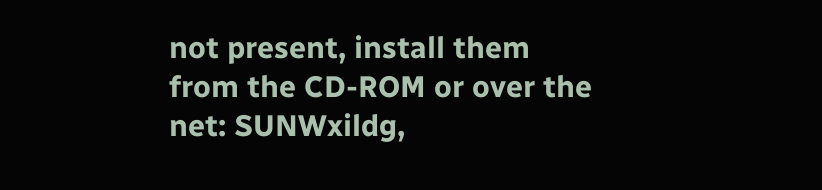not present, install them from the CD-ROM or over the net: SUNWxildg,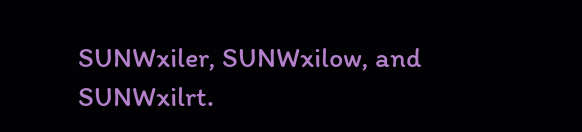SUNWxiler, SUNWxilow, and SUNWxilrt.